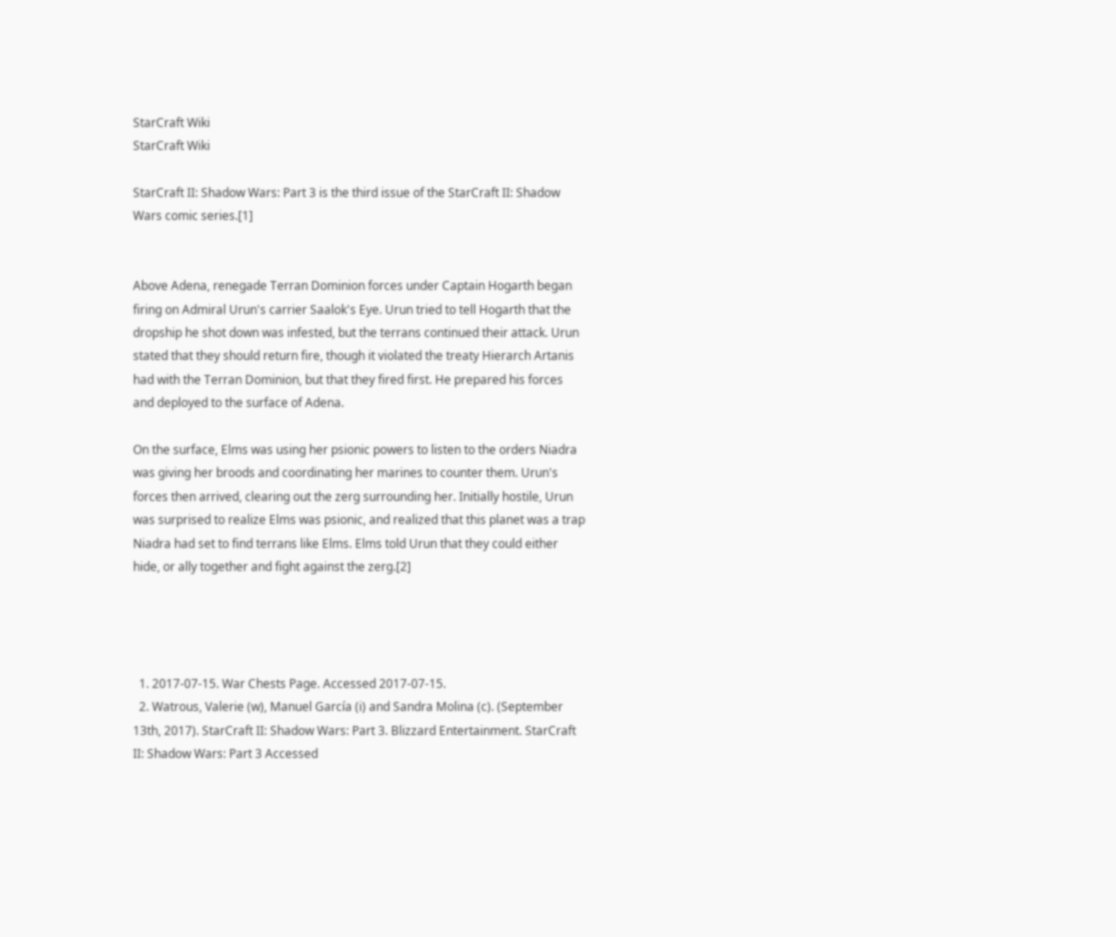StarCraft Wiki
StarCraft Wiki

StarCraft II: Shadow Wars: Part 3 is the third issue of the StarCraft II: Shadow Wars comic series.[1]


Above Adena, renegade Terran Dominion forces under Captain Hogarth began firing on Admiral Urun's carrier Saalok's Eye. Urun tried to tell Hogarth that the dropship he shot down was infested, but the terrans continued their attack. Urun stated that they should return fire, though it violated the treaty Hierarch Artanis had with the Terran Dominion, but that they fired first. He prepared his forces and deployed to the surface of Adena.

On the surface, Elms was using her psionic powers to listen to the orders Niadra was giving her broods and coordinating her marines to counter them. Urun's forces then arrived, clearing out the zerg surrounding her. Initially hostile, Urun was surprised to realize Elms was psionic, and realized that this planet was a trap Niadra had set to find terrans like Elms. Elms told Urun that they could either hide, or ally together and fight against the zerg.[2]




  1. 2017-07-15. War Chests Page. Accessed 2017-07-15.
  2. Watrous, Valerie (w), Manuel García (i) and Sandra Molina (c). (September 13th, 2017). StarCraft II: Shadow Wars: Part 3. Blizzard Entertainment. StarCraft II: Shadow Wars: Part 3 Accessed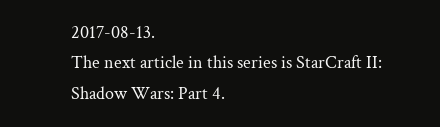2017-08-13.
The next article in this series is StarCraft II: Shadow Wars: Part 4.